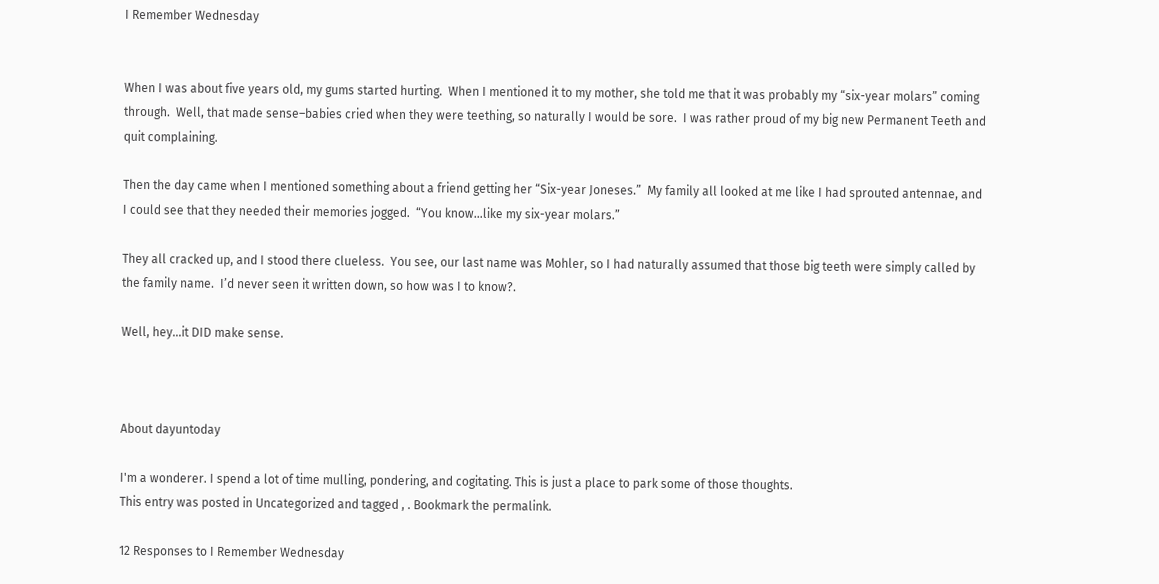I Remember Wednesday


When I was about five years old, my gums started hurting.  When I mentioned it to my mother, she told me that it was probably my “six-year molars” coming through.  Well, that made sense–babies cried when they were teething, so naturally I would be sore.  I was rather proud of my big new Permanent Teeth and quit complaining.

Then the day came when I mentioned something about a friend getting her “Six-year Joneses.”  My family all looked at me like I had sprouted antennae, and I could see that they needed their memories jogged.  “You know…like my six-year molars.”

They all cracked up, and I stood there clueless.  You see, our last name was Mohler, so I had naturally assumed that those big teeth were simply called by the family name.  I’d never seen it written down, so how was I to know?.

Well, hey…it DID make sense.



About dayuntoday

I'm a wonderer. I spend a lot of time mulling, pondering, and cogitating. This is just a place to park some of those thoughts.
This entry was posted in Uncategorized and tagged , . Bookmark the permalink.

12 Responses to I Remember Wednesday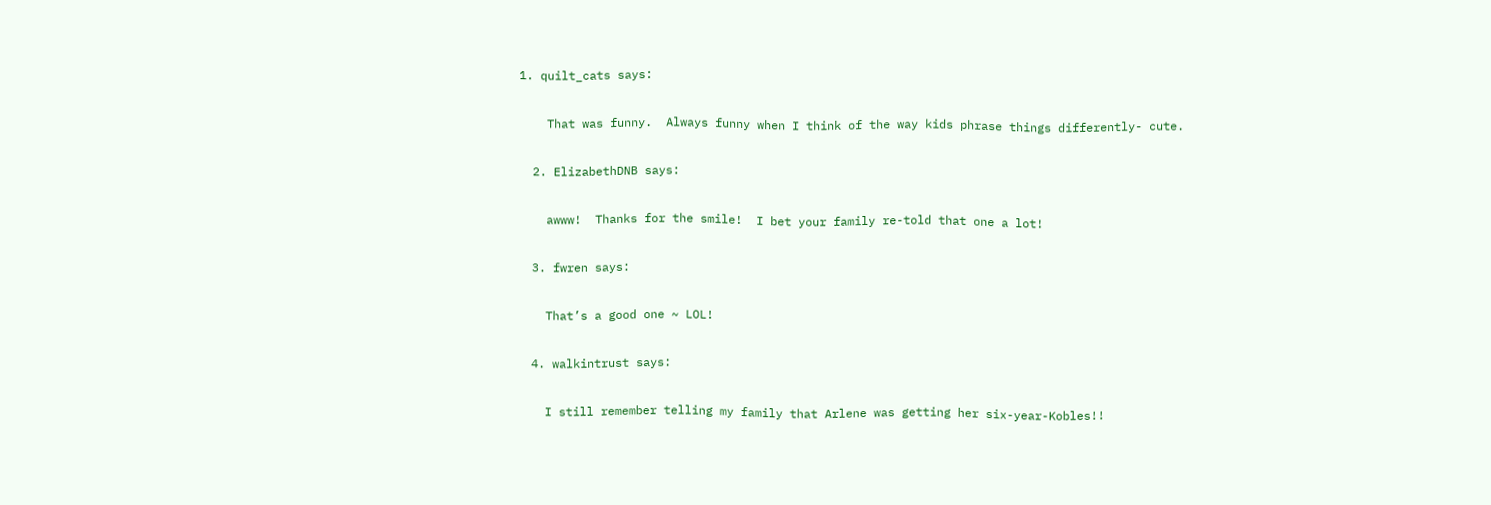1. quilt_cats says:

    That was funny.  Always funny when I think of the way kids phrase things differently- cute.

  2. ElizabethDNB says:

    awww!  Thanks for the smile!  I bet your family re-told that one a lot!

  3. fwren says:

    That’s a good one ~ LOL!

  4. walkintrust says:

    I still remember telling my family that Arlene was getting her six-year-Kobles!!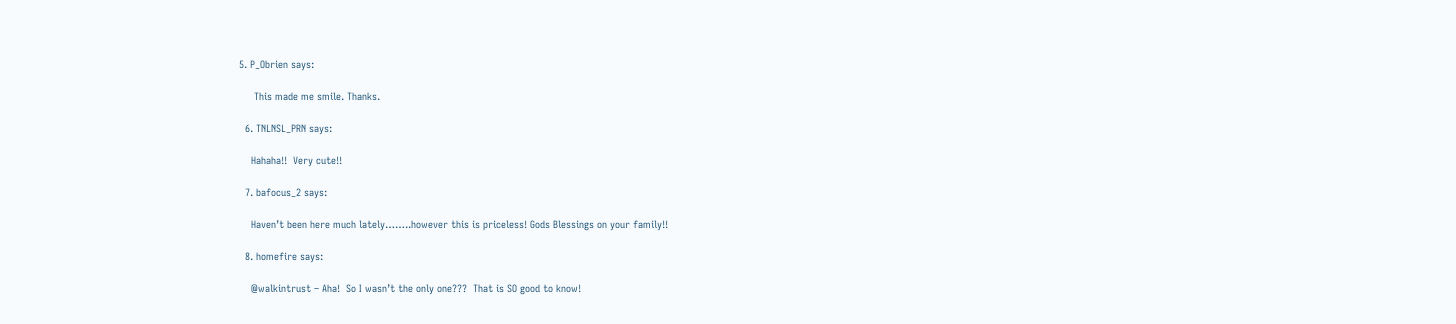5. P_Obrien says:

     This made me smile. Thanks.

  6. TNLNSL_PRN says:

    Hahaha!!  Very cute!!

  7. bafocus_2 says:

    Haven’t been here much lately……..however this is priceless! Gods Blessings on your family!!

  8. homefire says:

    @walkintrust – Aha!  So I wasn’t the only one???  That is SO good to know!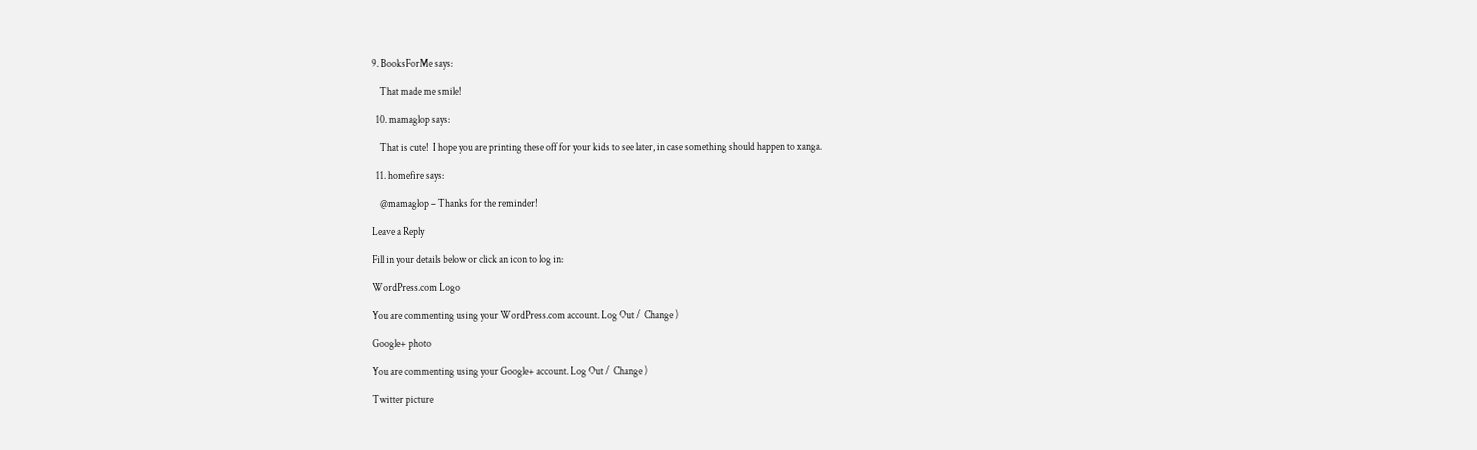9. BooksForMe says:

    That made me smile!

  10. mamaglop says:

    That is cute!  I hope you are printing these off for your kids to see later, in case something should happen to xanga.

  11. homefire says:

    @mamaglop – Thanks for the reminder!

Leave a Reply

Fill in your details below or click an icon to log in:

WordPress.com Logo

You are commenting using your WordPress.com account. Log Out /  Change )

Google+ photo

You are commenting using your Google+ account. Log Out /  Change )

Twitter picture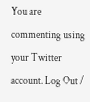You are commenting using your Twitter account. Log Out /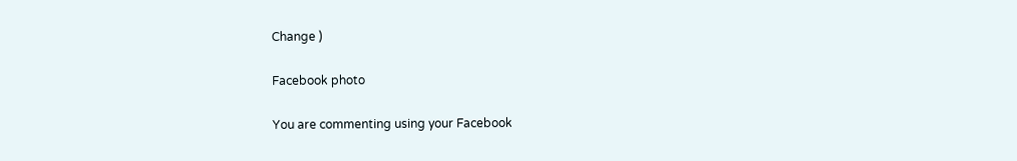Change )

Facebook photo

You are commenting using your Facebook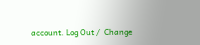account. Log Out /  Change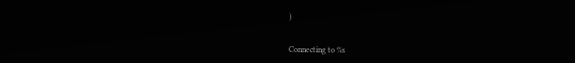)


Connecting to %s